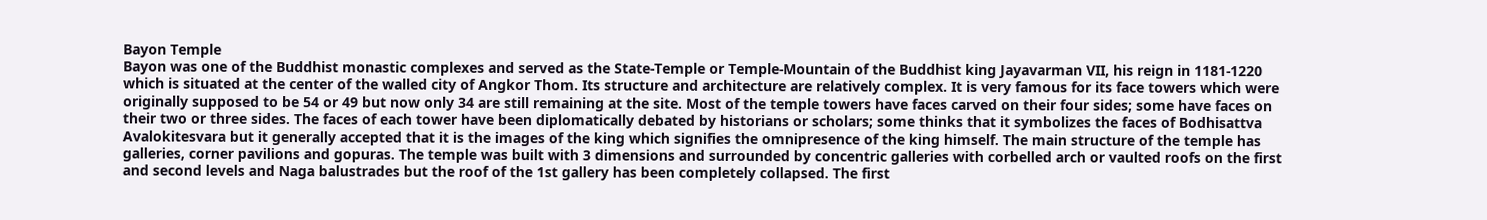Bayon Temple
Bayon was one of the Buddhist monastic complexes and served as the State-Temple or Temple-Mountain of the Buddhist king Jayavarman VII, his reign in 1181-1220 which is situated at the center of the walled city of Angkor Thom. Its structure and architecture are relatively complex. It is very famous for its face towers which were originally supposed to be 54 or 49 but now only 34 are still remaining at the site. Most of the temple towers have faces carved on their four sides; some have faces on their two or three sides. The faces of each tower have been diplomatically debated by historians or scholars; some thinks that it symbolizes the faces of Bodhisattva Avalokitesvara but it generally accepted that it is the images of the king which signifies the omnipresence of the king himself. The main structure of the temple has galleries, corner pavilions and gopuras. The temple was built with 3 dimensions and surrounded by concentric galleries with corbelled arch or vaulted roofs on the first and second levels and Naga balustrades but the roof of the 1st gallery has been completely collapsed. The first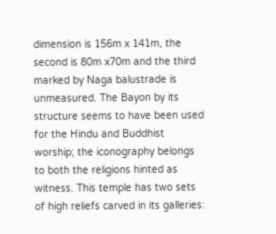dimension is 156m x 141m, the second is 80m x70m and the third marked by Naga balustrade is unmeasured. The Bayon by its structure seems to have been used for the Hindu and Buddhist worship; the iconography belongs to both the religions hinted as witness. This temple has two sets of high reliefs carved in its galleries: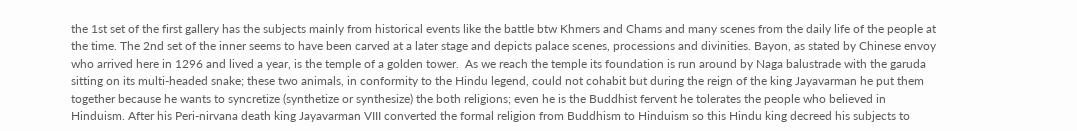the 1st set of the first gallery has the subjects mainly from historical events like the battle btw Khmers and Chams and many scenes from the daily life of the people at the time. The 2nd set of the inner seems to have been carved at a later stage and depicts palace scenes, processions and divinities. Bayon, as stated by Chinese envoy who arrived here in 1296 and lived a year, is the temple of a golden tower.  As we reach the temple its foundation is run around by Naga balustrade with the garuda sitting on its multi-headed snake; these two animals, in conformity to the Hindu legend, could not cohabit but during the reign of the king Jayavarman he put them together because he wants to syncretize (synthetize or synthesize) the both religions; even he is the Buddhist fervent he tolerates the people who believed in Hinduism. After his Peri-nirvana death king Jayavarman VIII converted the formal religion from Buddhism to Hinduism so this Hindu king decreed his subjects to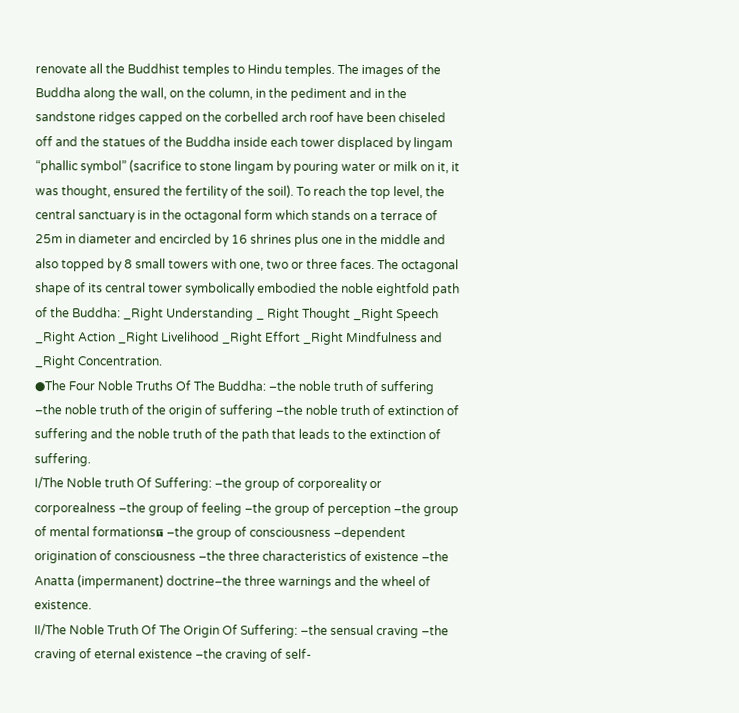renovate all the Buddhist temples to Hindu temples. The images of the Buddha along the wall, on the column, in the pediment and in the sandstone ridges capped on the corbelled arch roof have been chiseled off and the statues of the Buddha inside each tower displaced by lingam “phallic symbol” (sacrifice to stone lingam by pouring water or milk on it, it was thought, ensured the fertility of the soil). To reach the top level, the central sanctuary is in the octagonal form which stands on a terrace of 25m in diameter and encircled by 16 shrines plus one in the middle and also topped by 8 small towers with one, two or three faces. The octagonal shape of its central tower symbolically embodied the noble eightfold path of the Buddha: _Right Understanding _ Right Thought _Right Speech _Right Action _Right Livelihood _Right Effort _Right Mindfulness and _Right Concentration.
●The Four Noble Truths Of The Buddha: ‒the noble truth of suffering –the noble truth of the origin of suffering –the noble truth of extinction of suffering and the noble truth of the path that leads to the extinction of suffering.
I/The Noble truth Of Suffering: ‒the group of corporeality or corporealness –the group of feeling –the group of perception –the group of mental formationsធ –the group of consciousness –dependent origination of consciousness –the three characteristics of existence –the Anatta (impermanent) doctrine–the three warnings and the wheel of existence.
II/The Noble Truth Of The Origin Of Suffering: ‒the sensual craving –the craving of eternal existence –the craving of self-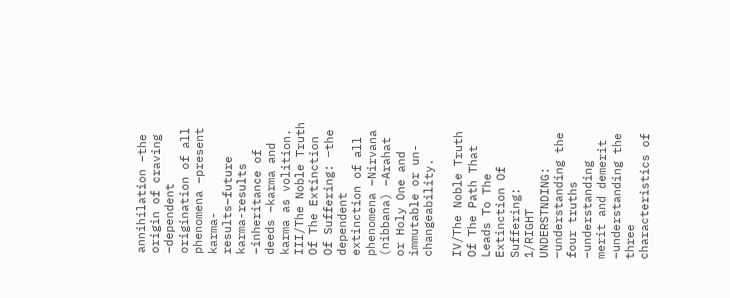annihilation –the origin of craving –dependent origination of all phenomena –present karma-results–future karma-results –inheritance of deeds –karma and karma as volition.
III/The Noble Truth Of The Extinction Of Suffering: ‒the dependent extinction of all phenomena –Nirvana (nibbana) –Arahat or Holy One and immutable or un-changeability.

IV/The Noble Truth Of The Path That Leads To The Extinction Of Suffering:
1/RIGHT UNDERSTNDING: ‒understanding the four truths –understanding merit and demerit –understanding the three characteristics of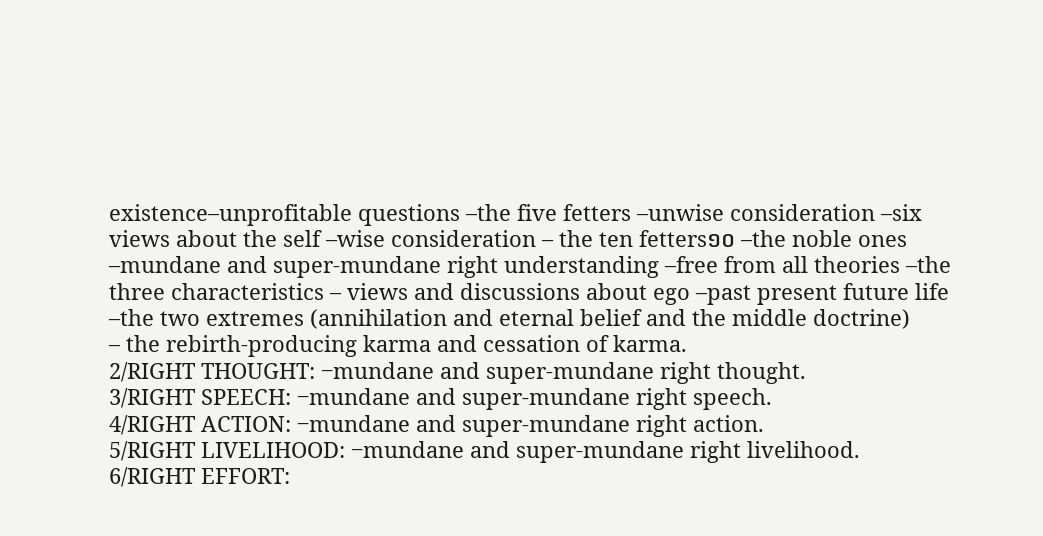existence–unprofitable questions –the five fetters –unwise consideration –six views about the self –wise consideration – the ten fetters១០ –the noble ones –mundane and super-mundane right understanding –free from all theories –the three characteristics – views and discussions about ego –past present future life –the two extremes (annihilation and eternal belief and the middle doctrine)
– the rebirth-producing karma and cessation of karma.
2/RIGHT THOUGHT: ‒mundane and super-mundane right thought.
3/RIGHT SPEECH: ‒mundane and super-mundane right speech.
4/RIGHT ACTION: ‒mundane and super-mundane right action.
5/RIGHT LIVELIHOOD: ‒mundane and super-mundane right livelihood.
6/RIGHT EFFORT: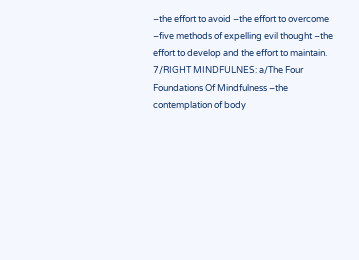‒the effort to avoid –the effort to overcome –five methods of expelling evil thought –the effort to develop and the effort to maintain.
7/RIGHT MINDFULNES: a/The Four Foundations Of Mindfulness ‒the contemplation of body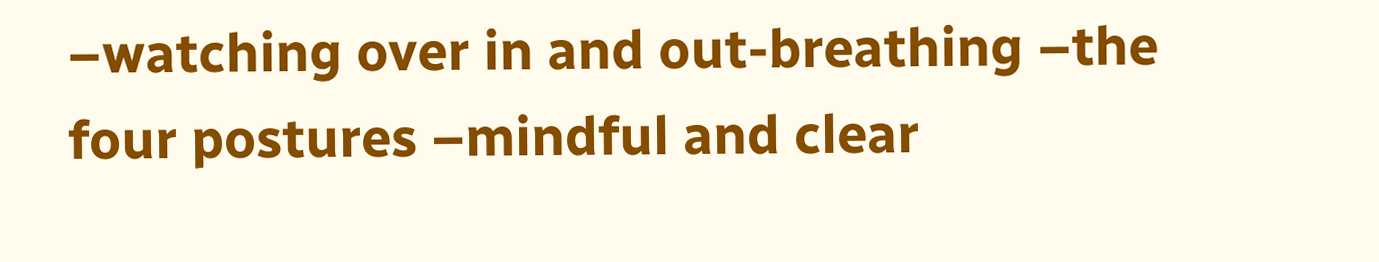–watching over in and out-breathing –the four postures –mindful and clear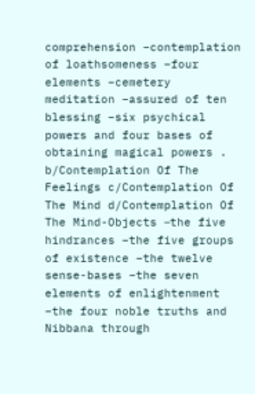comprehension –contemplation of loathsomeness –four elements –cemetery meditation –assured of ten blessing –six psychical powers and four bases of obtaining magical powers . b/Contemplation Of The Feelings c/Contemplation Of The Mind d/Contemplation Of The Mind-Objects ‒the five hindrances –the five groups of existence –the twelve sense-bases –the seven elements of enlightenment –the four noble truths and Nibbana through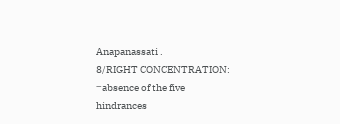Anapanassati .
8/RIGHT CONCENTRATION: ‒absence of the five hindrances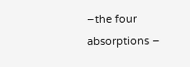–the four absorptions –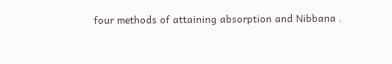four methods of attaining absorption and Nibbana .